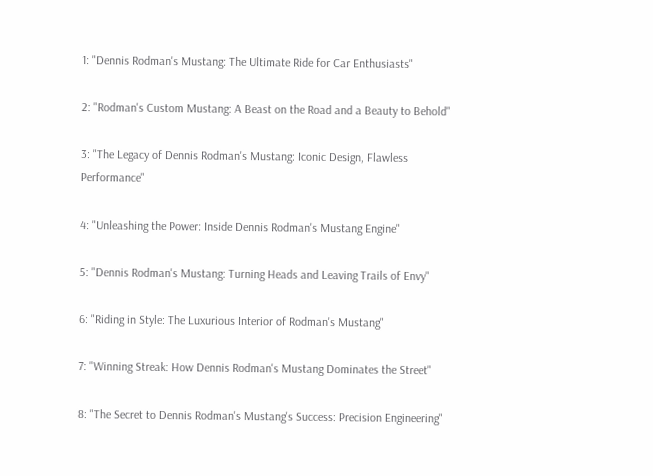1: "Dennis Rodman's Mustang: The Ultimate Ride for Car Enthusiasts"

2: "Rodman's Custom Mustang: A Beast on the Road and a Beauty to Behold"

3: "The Legacy of Dennis Rodman's Mustang: Iconic Design, Flawless Performance"

4: "Unleashing the Power: Inside Dennis Rodman's Mustang Engine"

5: "Dennis Rodman's Mustang: Turning Heads and Leaving Trails of Envy"

6: "Riding in Style: The Luxurious Interior of Rodman's Mustang"

7: "Winning Streak: How Dennis Rodman's Mustang Dominates the Street"

8: "The Secret to Dennis Rodman's Mustang's Success: Precision Engineering"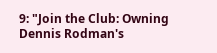9: "Join the Club: Owning Dennis Rodman's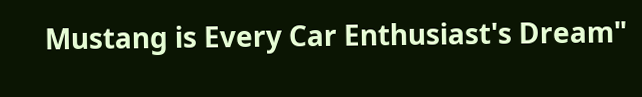Mustang is Every Car Enthusiast's Dream"